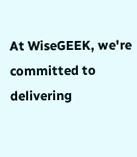At WiseGEEK, we're committed to delivering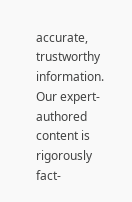accurate, trustworthy information. Our expert-authored content is rigorously fact-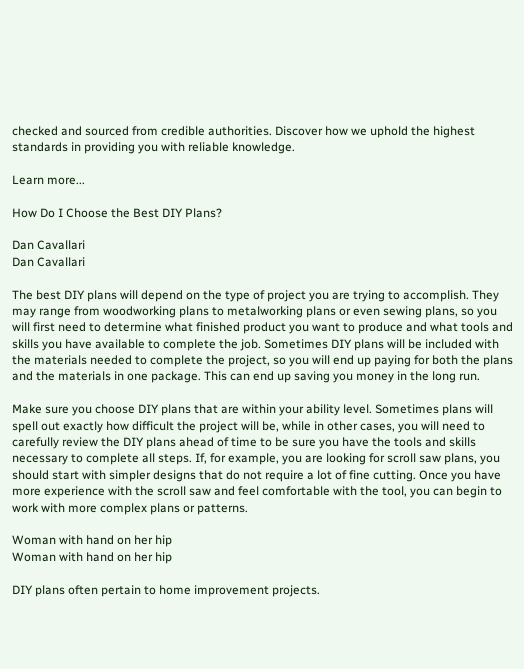checked and sourced from credible authorities. Discover how we uphold the highest standards in providing you with reliable knowledge.

Learn more...

How Do I Choose the Best DIY Plans?

Dan Cavallari
Dan Cavallari

The best DIY plans will depend on the type of project you are trying to accomplish. They may range from woodworking plans to metalworking plans or even sewing plans, so you will first need to determine what finished product you want to produce and what tools and skills you have available to complete the job. Sometimes DIY plans will be included with the materials needed to complete the project, so you will end up paying for both the plans and the materials in one package. This can end up saving you money in the long run.

Make sure you choose DIY plans that are within your ability level. Sometimes plans will spell out exactly how difficult the project will be, while in other cases, you will need to carefully review the DIY plans ahead of time to be sure you have the tools and skills necessary to complete all steps. If, for example, you are looking for scroll saw plans, you should start with simpler designs that do not require a lot of fine cutting. Once you have more experience with the scroll saw and feel comfortable with the tool, you can begin to work with more complex plans or patterns.

Woman with hand on her hip
Woman with hand on her hip

DIY plans often pertain to home improvement projects.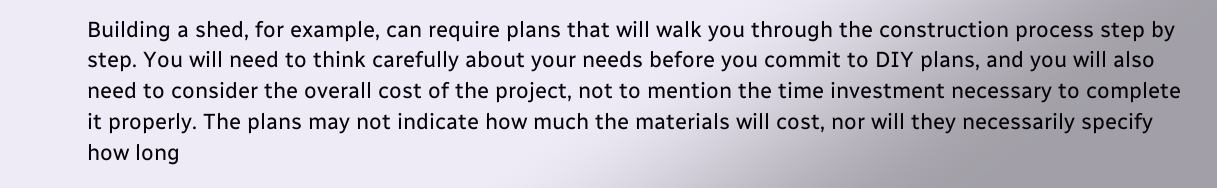Building a shed, for example, can require plans that will walk you through the construction process step by step. You will need to think carefully about your needs before you commit to DIY plans, and you will also need to consider the overall cost of the project, not to mention the time investment necessary to complete it properly. The plans may not indicate how much the materials will cost, nor will they necessarily specify how long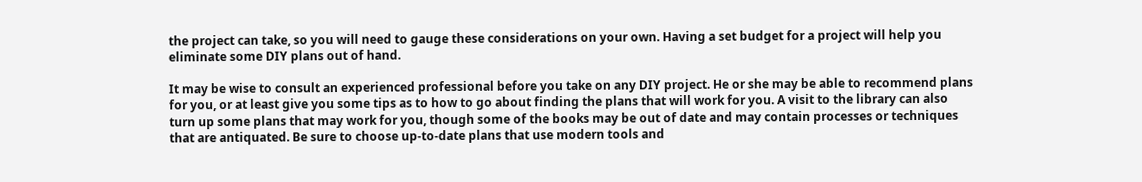the project can take, so you will need to gauge these considerations on your own. Having a set budget for a project will help you eliminate some DIY plans out of hand.

It may be wise to consult an experienced professional before you take on any DIY project. He or she may be able to recommend plans for you, or at least give you some tips as to how to go about finding the plans that will work for you. A visit to the library can also turn up some plans that may work for you, though some of the books may be out of date and may contain processes or techniques that are antiquated. Be sure to choose up-to-date plans that use modern tools and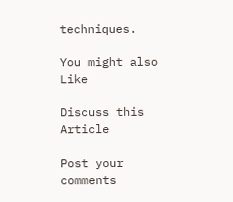techniques.

You might also Like

Discuss this Article

Post your comments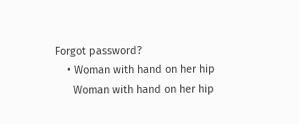Forgot password?
    • Woman with hand on her hip
      Woman with hand on her hip